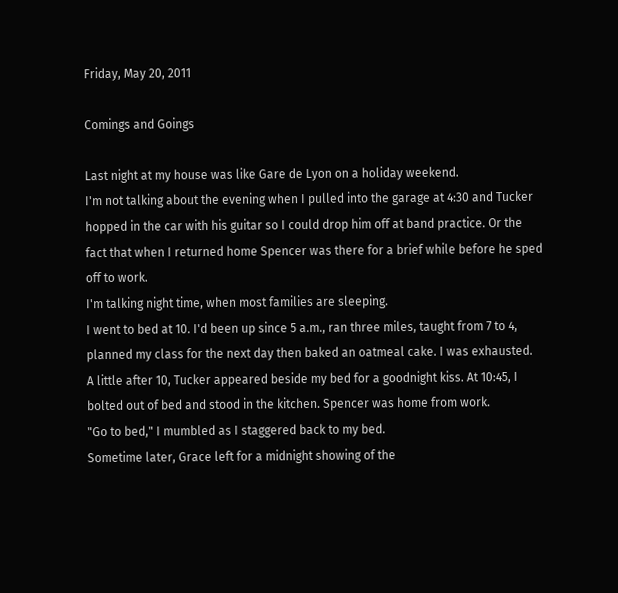Friday, May 20, 2011

Comings and Goings

Last night at my house was like Gare de Lyon on a holiday weekend.
I'm not talking about the evening when I pulled into the garage at 4:30 and Tucker hopped in the car with his guitar so I could drop him off at band practice. Or the fact that when I returned home Spencer was there for a brief while before he sped off to work.
I'm talking night time, when most families are sleeping.
I went to bed at 10. I'd been up since 5 a.m., ran three miles, taught from 7 to 4, planned my class for the next day then baked an oatmeal cake. I was exhausted.
A little after 10, Tucker appeared beside my bed for a goodnight kiss. At 10:45, I bolted out of bed and stood in the kitchen. Spencer was home from work.
"Go to bed," I mumbled as I staggered back to my bed.
Sometime later, Grace left for a midnight showing of the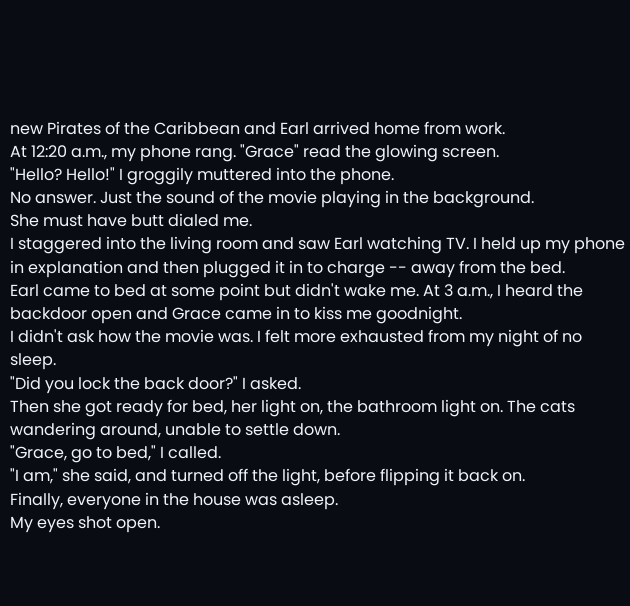new Pirates of the Caribbean and Earl arrived home from work.
At 12:20 a.m., my phone rang. "Grace" read the glowing screen.
"Hello? Hello!" I groggily muttered into the phone.
No answer. Just the sound of the movie playing in the background.
She must have butt dialed me.
I staggered into the living room and saw Earl watching TV. I held up my phone in explanation and then plugged it in to charge -- away from the bed.
Earl came to bed at some point but didn't wake me. At 3 a.m., I heard the backdoor open and Grace came in to kiss me goodnight.
I didn't ask how the movie was. I felt more exhausted from my night of no sleep.
"Did you lock the back door?" I asked.
Then she got ready for bed, her light on, the bathroom light on. The cats wandering around, unable to settle down.
"Grace, go to bed," I called.
"I am," she said, and turned off the light, before flipping it back on.
Finally, everyone in the house was asleep.
My eyes shot open.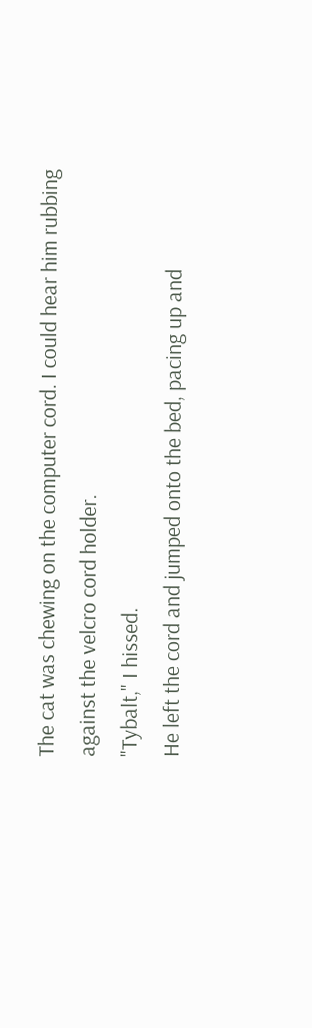The cat was chewing on the computer cord. I could hear him rubbing against the velcro cord holder.
"Tybalt," I hissed.
He left the cord and jumped onto the bed, pacing up and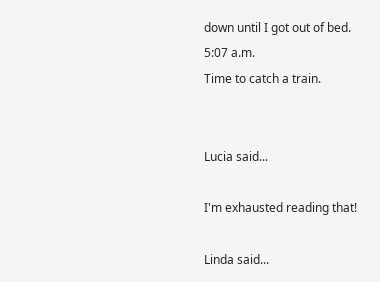down until I got out of bed.
5:07 a.m.
Time to catch a train.


Lucia said...

I'm exhausted reading that!

Linda said...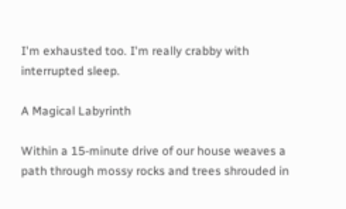I'm exhausted too. I'm really crabby with interrupted sleep.

A Magical Labyrinth

Within a 15-minute drive of our house weaves a path through mossy rocks and trees shrouded in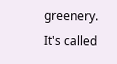greenery.  It's called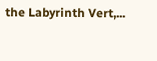the Labyrinth Vert,...